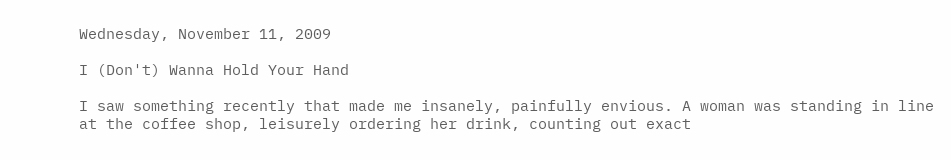Wednesday, November 11, 2009

I (Don't) Wanna Hold Your Hand

I saw something recently that made me insanely, painfully envious. A woman was standing in line at the coffee shop, leisurely ordering her drink, counting out exact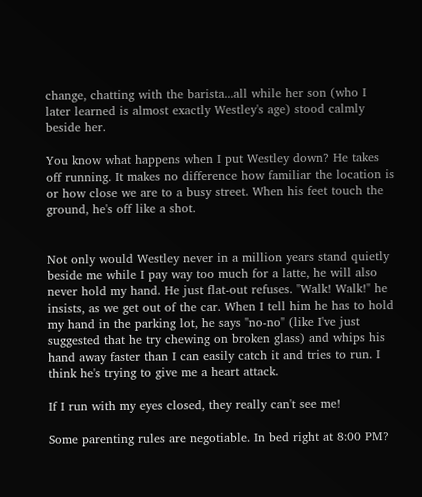change, chatting with the barista...all while her son (who I later learned is almost exactly Westley's age) stood calmly beside her.

You know what happens when I put Westley down? He takes off running. It makes no difference how familiar the location is or how close we are to a busy street. When his feet touch the ground, he's off like a shot.


Not only would Westley never in a million years stand quietly beside me while I pay way too much for a latte, he will also never hold my hand. He just flat-out refuses. "Walk! Walk!" he insists, as we get out of the car. When I tell him he has to hold my hand in the parking lot, he says "no-no" (like I've just suggested that he try chewing on broken glass) and whips his hand away faster than I can easily catch it and tries to run. I think he's trying to give me a heart attack.

If I run with my eyes closed, they really can't see me!

Some parenting rules are negotiable. In bed right at 8:00 PM?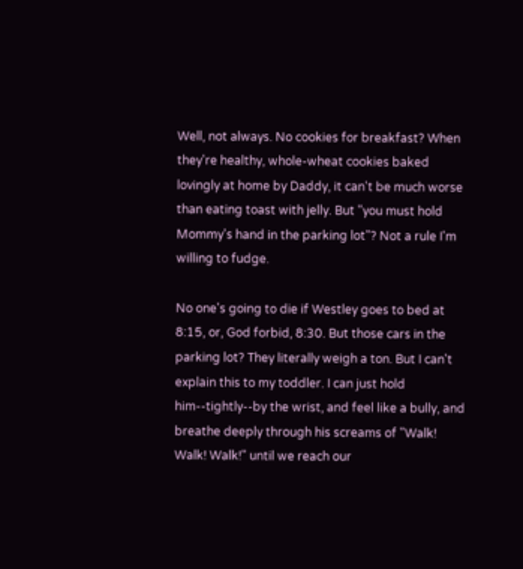Well, not always. No cookies for breakfast? When they're healthy, whole-wheat cookies baked lovingly at home by Daddy, it can't be much worse than eating toast with jelly. But "you must hold Mommy's hand in the parking lot"? Not a rule I'm willing to fudge.

No one's going to die if Westley goes to bed at 8:15, or, God forbid, 8:30. But those cars in the parking lot? They literally weigh a ton. But I can't explain this to my toddler. I can just hold him--tightly--by the wrist, and feel like a bully, and breathe deeply through his screams of "Walk! Walk! Walk!" until we reach our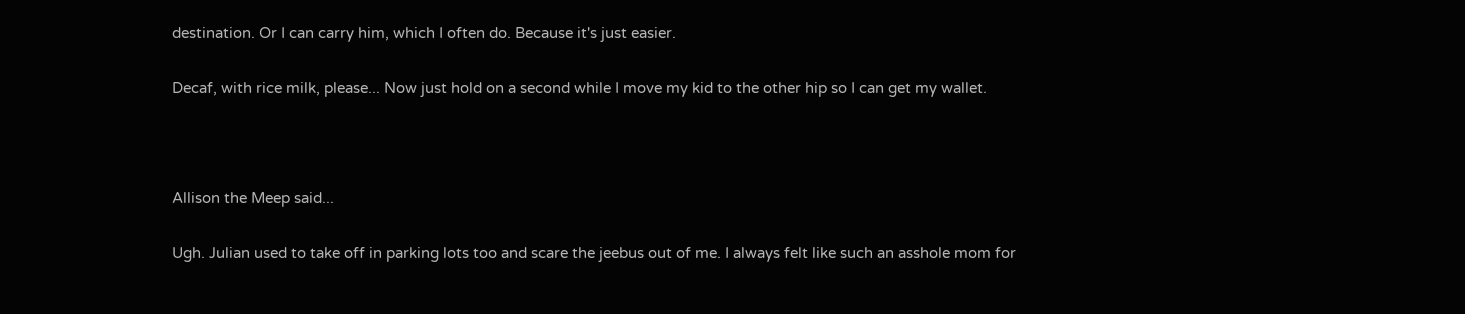destination. Or I can carry him, which I often do. Because it's just easier.

Decaf, with rice milk, please... Now just hold on a second while I move my kid to the other hip so I can get my wallet.



Allison the Meep said...

Ugh. Julian used to take off in parking lots too and scare the jeebus out of me. I always felt like such an asshole mom for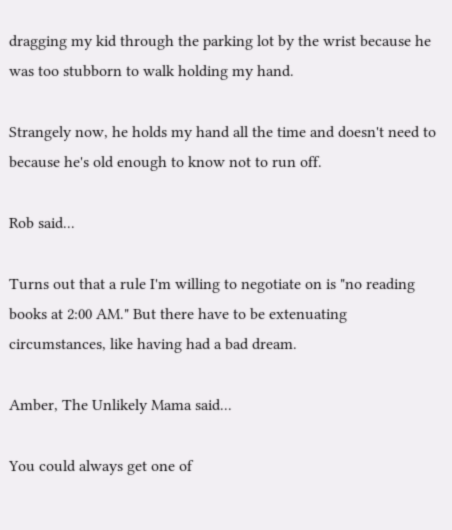dragging my kid through the parking lot by the wrist because he was too stubborn to walk holding my hand.

Strangely now, he holds my hand all the time and doesn't need to because he's old enough to know not to run off.

Rob said...

Turns out that a rule I'm willing to negotiate on is "no reading books at 2:00 AM." But there have to be extenuating circumstances, like having had a bad dream.

Amber, The Unlikely Mama said...

You could always get one of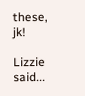these, jk!

Lizzie said...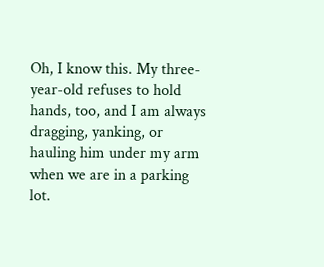Oh, I know this. My three-year-old refuses to hold hands, too, and I am always dragging, yanking, or hauling him under my arm when we are in a parking lot.